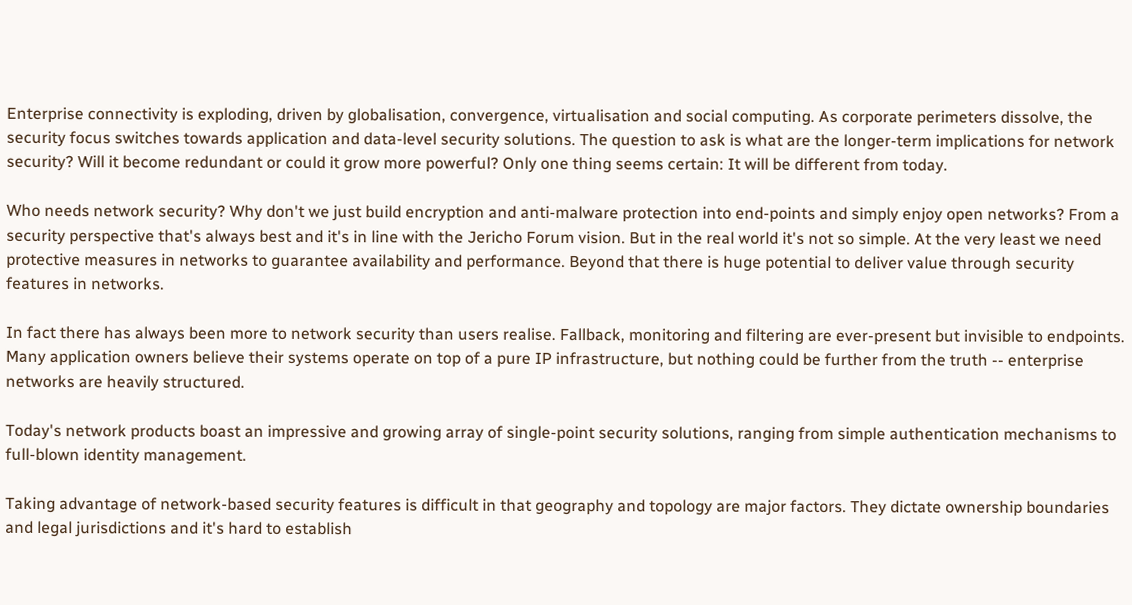Enterprise connectivity is exploding, driven by globalisation, convergence, virtualisation and social computing. As corporate perimeters dissolve, the security focus switches towards application and data-level security solutions. The question to ask is what are the longer-term implications for network security? Will it become redundant or could it grow more powerful? Only one thing seems certain: It will be different from today.

Who needs network security? Why don't we just build encryption and anti-malware protection into end-points and simply enjoy open networks? From a security perspective that's always best and it's in line with the Jericho Forum vision. But in the real world it's not so simple. At the very least we need protective measures in networks to guarantee availability and performance. Beyond that there is huge potential to deliver value through security features in networks.

In fact there has always been more to network security than users realise. Fallback, monitoring and filtering are ever-present but invisible to endpoints. Many application owners believe their systems operate on top of a pure IP infrastructure, but nothing could be further from the truth -- enterprise networks are heavily structured.

Today's network products boast an impressive and growing array of single-point security solutions, ranging from simple authentication mechanisms to full-blown identity management.

Taking advantage of network-based security features is difficult in that geography and topology are major factors. They dictate ownership boundaries and legal jurisdictions and it's hard to establish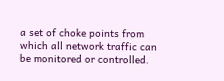a set of choke points from which all network traffic can be monitored or controlled.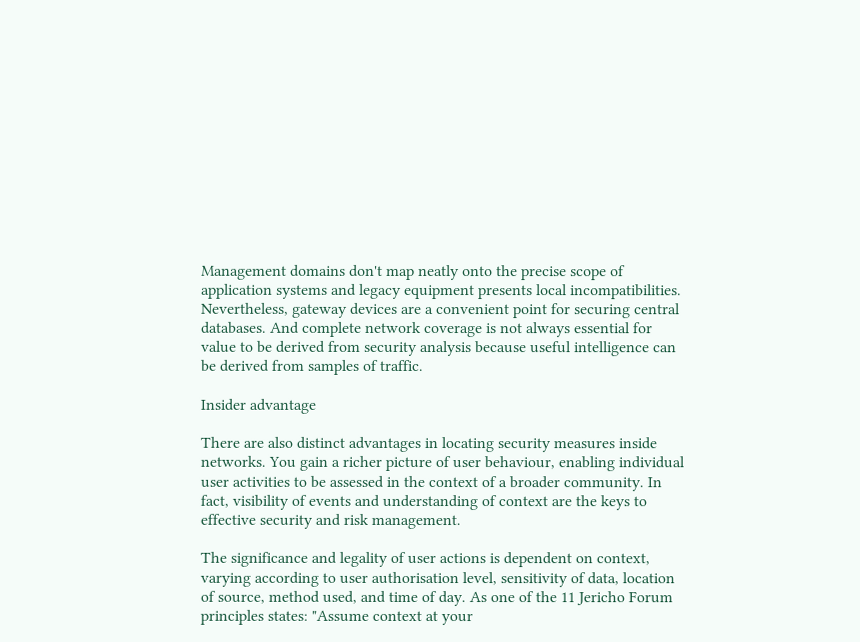Management domains don't map neatly onto the precise scope of application systems and legacy equipment presents local incompatibilities. Nevertheless, gateway devices are a convenient point for securing central databases. And complete network coverage is not always essential for value to be derived from security analysis because useful intelligence can be derived from samples of traffic.

Insider advantage

There are also distinct advantages in locating security measures inside networks. You gain a richer picture of user behaviour, enabling individual user activities to be assessed in the context of a broader community. In fact, visibility of events and understanding of context are the keys to effective security and risk management.

The significance and legality of user actions is dependent on context, varying according to user authorisation level, sensitivity of data, location of source, method used, and time of day. As one of the 11 Jericho Forum principles states: "Assume context at your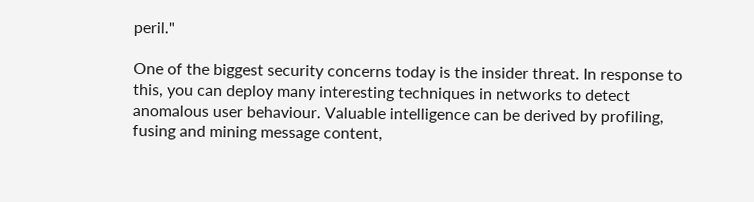peril."

One of the biggest security concerns today is the insider threat. In response to this, you can deploy many interesting techniques in networks to detect anomalous user behaviour. Valuable intelligence can be derived by profiling, fusing and mining message content,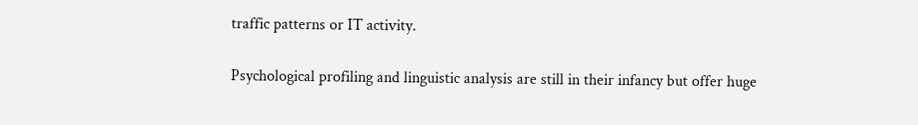traffic patterns or IT activity.

Psychological profiling and linguistic analysis are still in their infancy but offer huge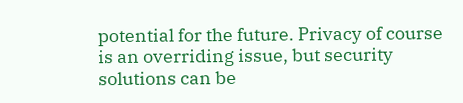potential for the future. Privacy of course is an overriding issue, but security solutions can be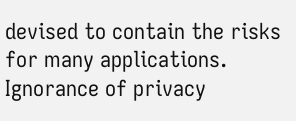devised to contain the risks for many applications. Ignorance of privacy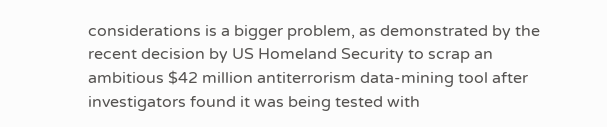considerations is a bigger problem, as demonstrated by the recent decision by US Homeland Security to scrap an ambitious $42 million antiterrorism data-mining tool after investigators found it was being tested with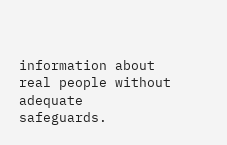information about real people without adequate safeguards.